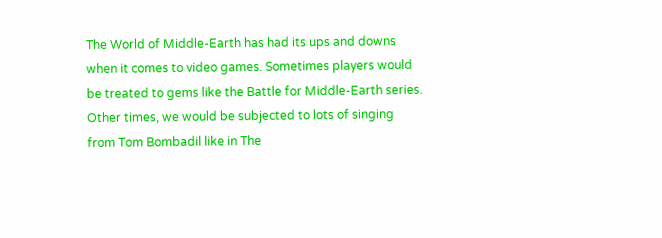The World of Middle-Earth has had its ups and downs when it comes to video games. Sometimes players would be treated to gems like the Battle for Middle-Earth series. Other times, we would be subjected to lots of singing from Tom Bombadil like in The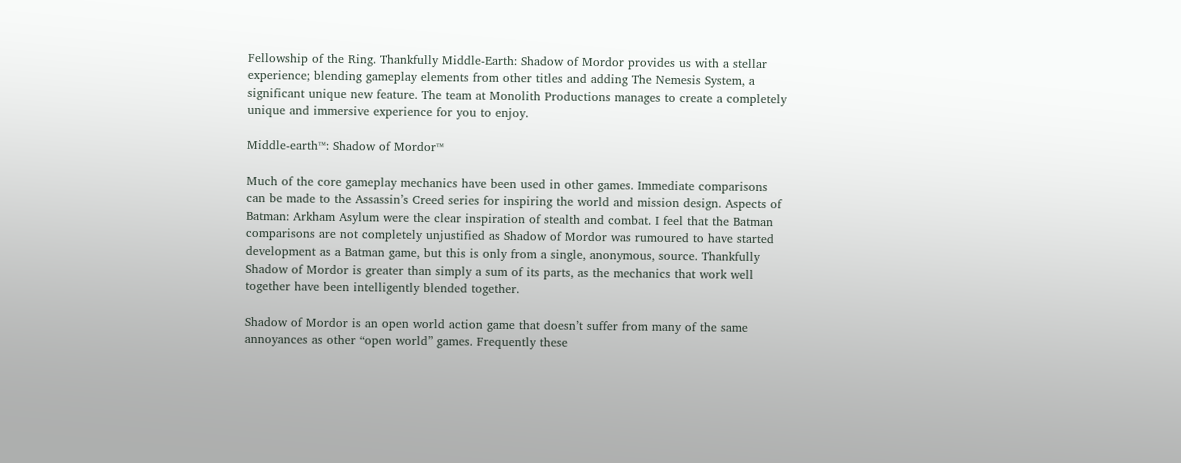Fellowship of the Ring. Thankfully Middle-Earth: Shadow of Mordor provides us with a stellar experience; blending gameplay elements from other titles and adding The Nemesis System, a significant unique new feature. The team at Monolith Productions manages to create a completely unique and immersive experience for you to enjoy.

Middle-earth™: Shadow of Mordor™

Much of the core gameplay mechanics have been used in other games. Immediate comparisons can be made to the Assassin’s Creed series for inspiring the world and mission design. Aspects of Batman: Arkham Asylum were the clear inspiration of stealth and combat. I feel that the Batman comparisons are not completely unjustified as Shadow of Mordor was rumoured to have started development as a Batman game, but this is only from a single, anonymous, source. Thankfully Shadow of Mordor is greater than simply a sum of its parts, as the mechanics that work well together have been intelligently blended together.

Shadow of Mordor is an open world action game that doesn’t suffer from many of the same annoyances as other “open world” games. Frequently these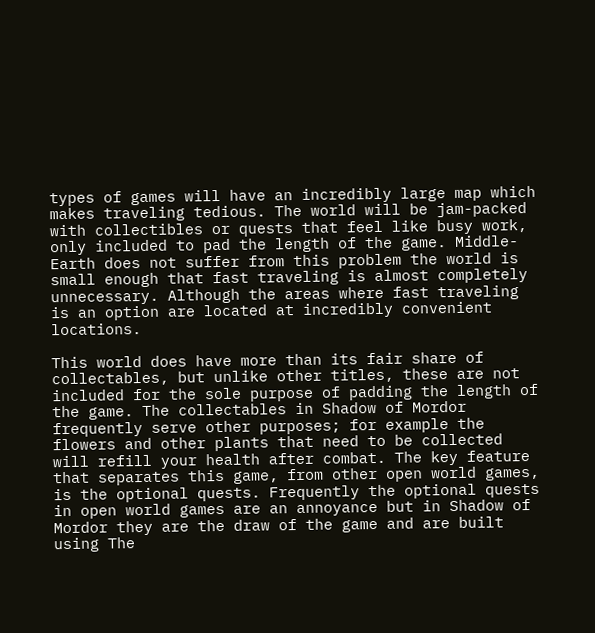types of games will have an incredibly large map which makes traveling tedious. The world will be jam-packed with collectibles or quests that feel like busy work, only included to pad the length of the game. Middle-Earth does not suffer from this problem the world is small enough that fast traveling is almost completely unnecessary. Although the areas where fast traveling is an option are located at incredibly convenient locations.

This world does have more than its fair share of collectables, but unlike other titles, these are not included for the sole purpose of padding the length of the game. The collectables in Shadow of Mordor frequently serve other purposes; for example the flowers and other plants that need to be collected will refill your health after combat. The key feature that separates this game, from other open world games, is the optional quests. Frequently the optional quests in open world games are an annoyance but in Shadow of Mordor they are the draw of the game and are built using The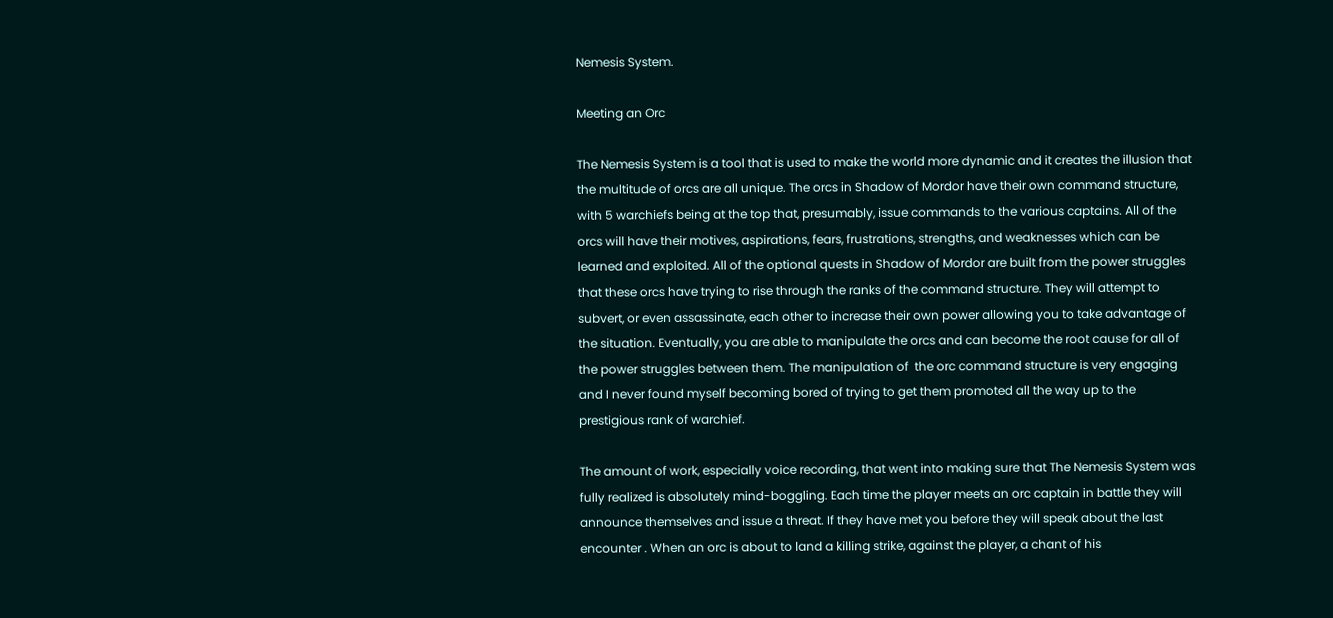Nemesis System.

Meeting an Orc

The Nemesis System is a tool that is used to make the world more dynamic and it creates the illusion that the multitude of orcs are all unique. The orcs in Shadow of Mordor have their own command structure, with 5 warchiefs being at the top that, presumably, issue commands to the various captains. All of the orcs will have their motives, aspirations, fears, frustrations, strengths, and weaknesses which can be learned and exploited. All of the optional quests in Shadow of Mordor are built from the power struggles that these orcs have trying to rise through the ranks of the command structure. They will attempt to subvert, or even assassinate, each other to increase their own power allowing you to take advantage of the situation. Eventually, you are able to manipulate the orcs and can become the root cause for all of the power struggles between them. The manipulation of  the orc command structure is very engaging and I never found myself becoming bored of trying to get them promoted all the way up to the prestigious rank of warchief.

The amount of work, especially voice recording, that went into making sure that The Nemesis System was fully realized is absolutely mind-boggling. Each time the player meets an orc captain in battle they will announce themselves and issue a threat. If they have met you before they will speak about the last encounter . When an orc is about to land a killing strike, against the player, a chant of his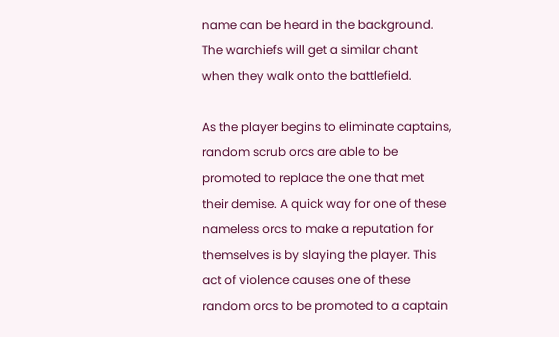name can be heard in the background. The warchiefs will get a similar chant when they walk onto the battlefield.

As the player begins to eliminate captains, random scrub orcs are able to be promoted to replace the one that met their demise. A quick way for one of these nameless orcs to make a reputation for themselves is by slaying the player. This act of violence causes one of these random orcs to be promoted to a captain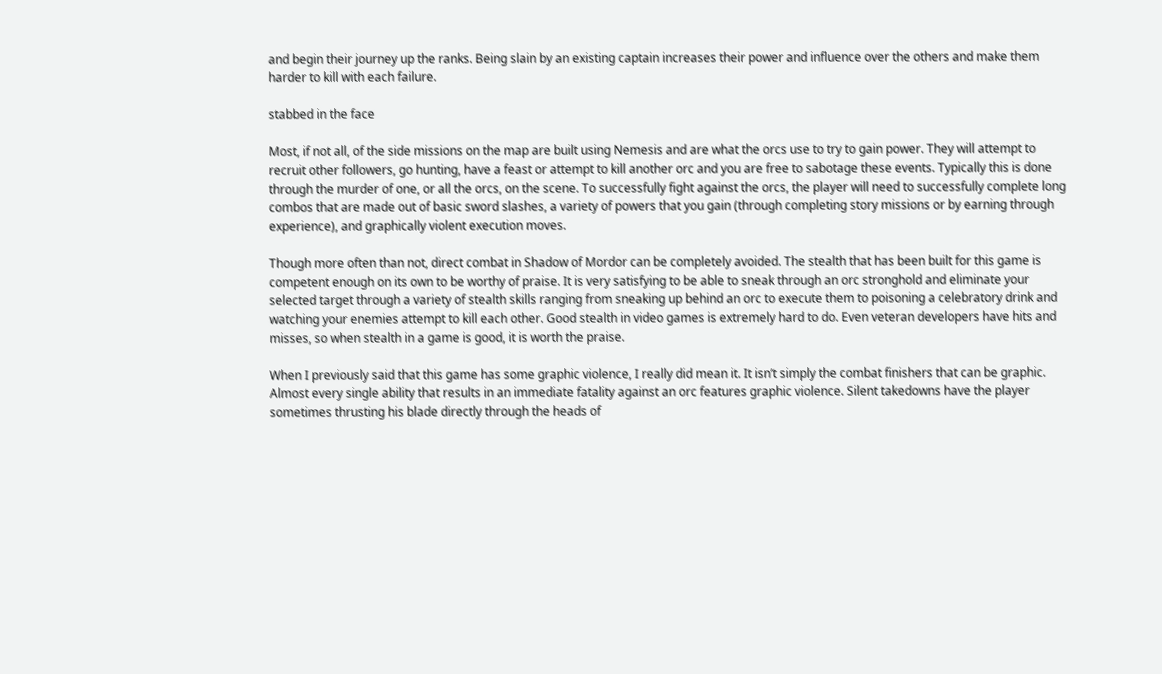and begin their journey up the ranks. Being slain by an existing captain increases their power and influence over the others and make them harder to kill with each failure.

stabbed in the face

Most, if not all, of the side missions on the map are built using Nemesis and are what the orcs use to try to gain power. They will attempt to recruit other followers, go hunting, have a feast or attempt to kill another orc and you are free to sabotage these events. Typically this is done through the murder of one, or all the orcs, on the scene. To successfully fight against the orcs, the player will need to successfully complete long combos that are made out of basic sword slashes, a variety of powers that you gain (through completing story missions or by earning through experience), and graphically violent execution moves.

Though more often than not, direct combat in Shadow of Mordor can be completely avoided. The stealth that has been built for this game is competent enough on its own to be worthy of praise. It is very satisfying to be able to sneak through an orc stronghold and eliminate your selected target through a variety of stealth skills ranging from sneaking up behind an orc to execute them to poisoning a celebratory drink and watching your enemies attempt to kill each other. Good stealth in video games is extremely hard to do. Even veteran developers have hits and misses, so when stealth in a game is good, it is worth the praise.

When I previously said that this game has some graphic violence, I really did mean it. It isn’t simply the combat finishers that can be graphic. Almost every single ability that results in an immediate fatality against an orc features graphic violence. Silent takedowns have the player sometimes thrusting his blade directly through the heads of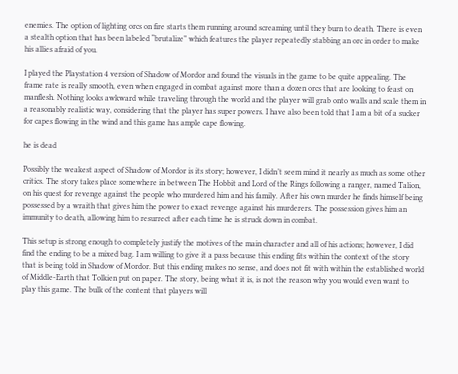enemies. The option of lighting orcs on fire starts them running around screaming until they burn to death. There is even a stealth option that has been labeled “brutalize” which features the player repeatedly stabbing an orc in order to make his allies afraid of you.

I played the Playstation 4 version of Shadow of Mordor and found the visuals in the game to be quite appealing. The frame rate is really smooth, even when engaged in combat against more than a dozen orcs that are looking to feast on manflesh. Nothing looks awkward while traveling through the world and the player will grab onto walls and scale them in a reasonably realistic way, considering that the player has super powers. I have also been told that I am a bit of a sucker for capes flowing in the wind and this game has ample cape flowing.

he is dead

Possibly the weakest aspect of Shadow of Mordor is its story; however, I didn’t seem mind it nearly as much as some other critics. The story takes place somewhere in between The Hobbit and Lord of the Rings following a ranger, named Talion, on his quest for revenge against the people who murdered him and his family. After his own murder he finds himself being possessed by a wraith that gives him the power to exact revenge against his murderers. The possession gives him an immunity to death, allowing him to resurrect after each time he is struck down in combat.

This setup is strong enough to completely justify the motives of the main character and all of his actions; however, I did find the ending to be a mixed bag. I am willing to give it a pass because this ending fits within the context of the story that is being told in Shadow of Mordor. But this ending makes no sense, and does not fit with within the established world of Middle-Earth that Tolkien put on paper. The story, being what it is, is not the reason why you would even want to play this game. The bulk of the content that players will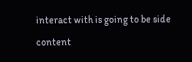interact with is going to be side content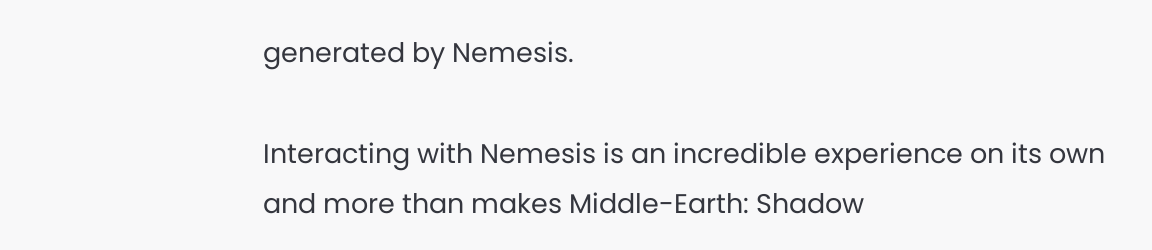generated by Nemesis.

Interacting with Nemesis is an incredible experience on its own and more than makes Middle-Earth: Shadow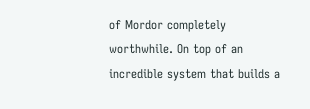of Mordor completely worthwhile. On top of an incredible system that builds a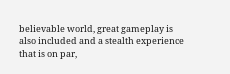believable world, great gameplay is also included and a stealth experience that is on par,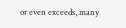or even exceeds, many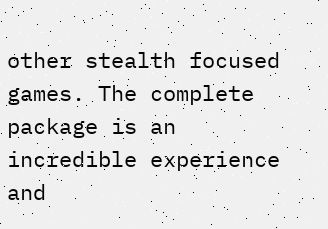other stealth focused games. The complete package is an incredible experience and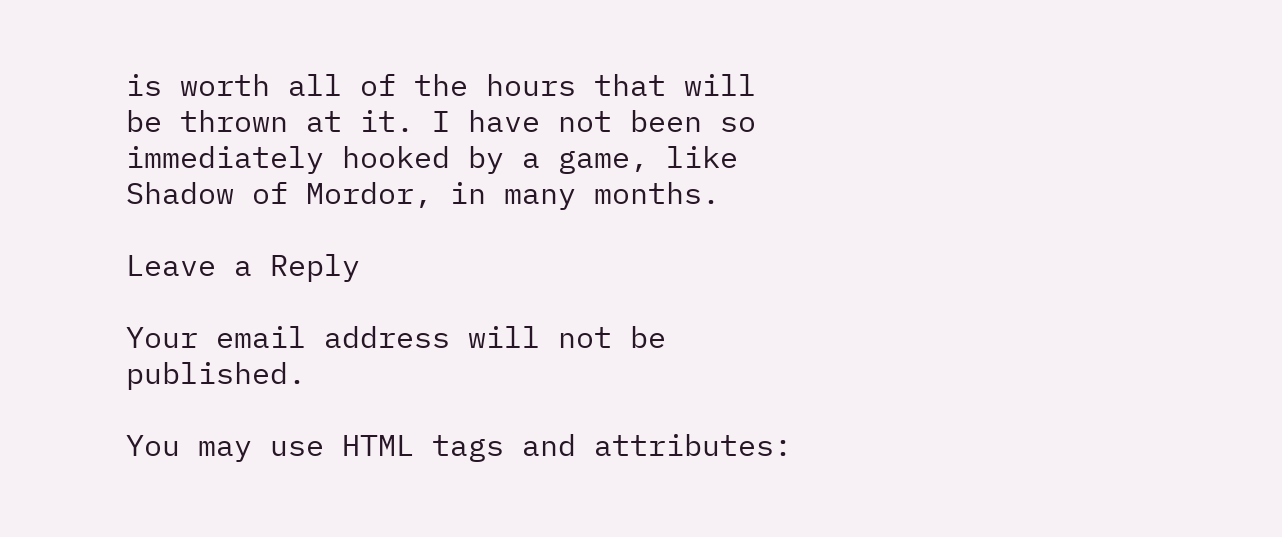is worth all of the hours that will be thrown at it. I have not been so immediately hooked by a game, like Shadow of Mordor, in many months.

Leave a Reply

Your email address will not be published.

You may use HTML tags and attributes: